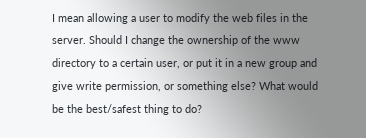I mean allowing a user to modify the web files in the server. Should I change the ownership of the www directory to a certain user, or put it in a new group and give write permission, or something else? What would be the best/safest thing to do?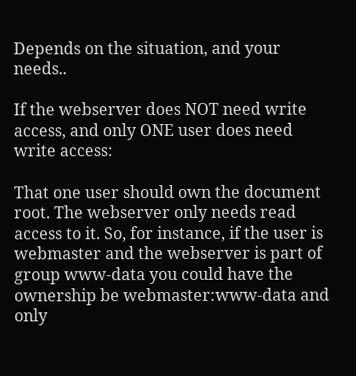Depends on the situation, and your needs..

If the webserver does NOT need write access, and only ONE user does need write access:

That one user should own the document root. The webserver only needs read access to it. So, for instance, if the user is webmaster and the webserver is part of group www-data you could have the ownership be webmaster:www-data and only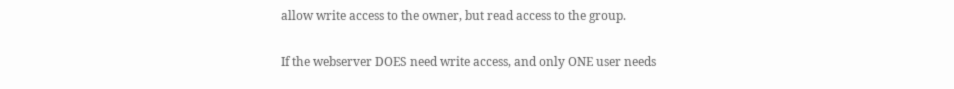allow write access to the owner, but read access to the group.

If the webserver DOES need write access, and only ONE user needs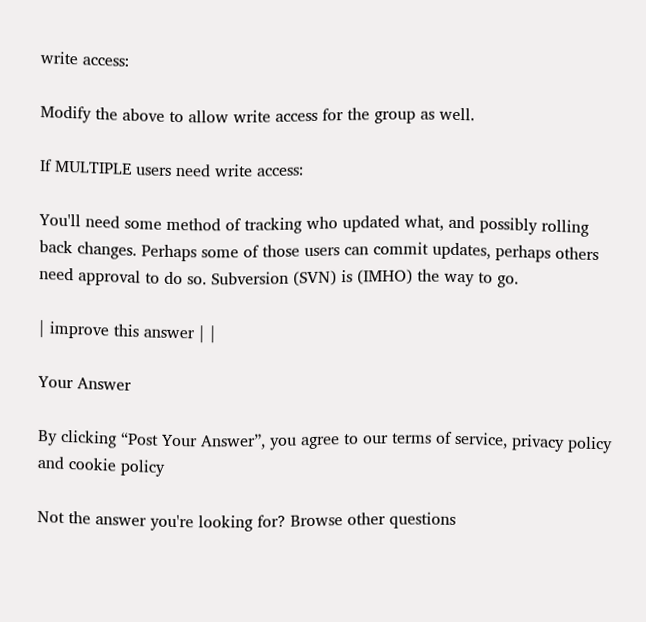write access:

Modify the above to allow write access for the group as well.

If MULTIPLE users need write access:

You'll need some method of tracking who updated what, and possibly rolling back changes. Perhaps some of those users can commit updates, perhaps others need approval to do so. Subversion (SVN) is (IMHO) the way to go.

| improve this answer | |

Your Answer

By clicking “Post Your Answer”, you agree to our terms of service, privacy policy and cookie policy

Not the answer you're looking for? Browse other questions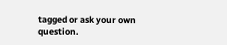tagged or ask your own question.